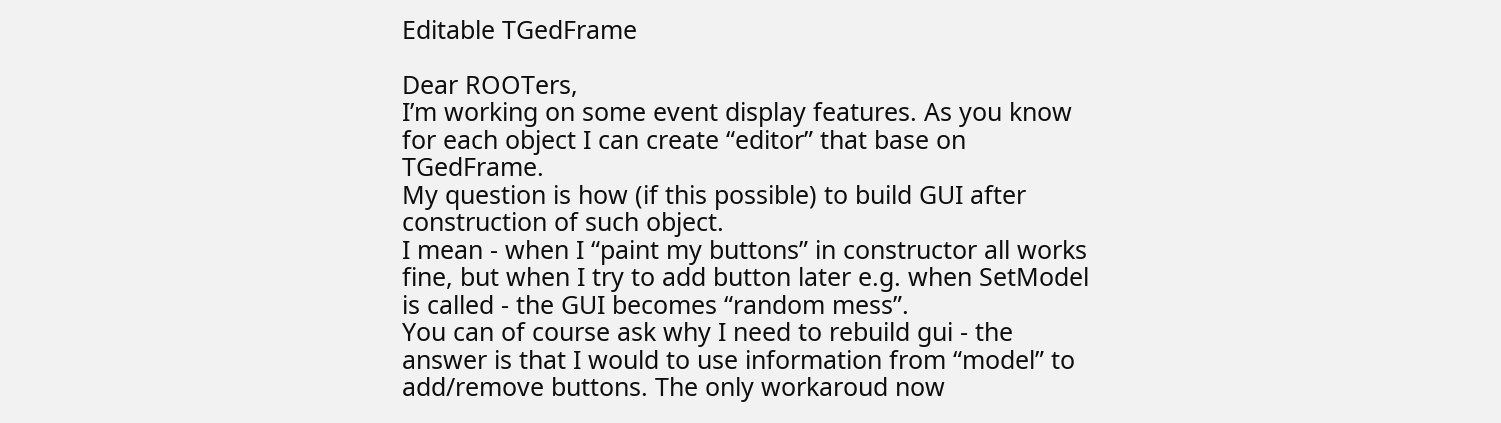Editable TGedFrame

Dear ROOTers,
I’m working on some event display features. As you know for each object I can create “editor” that base on TGedFrame.
My question is how (if this possible) to build GUI after construction of such object.
I mean - when I “paint my buttons” in constructor all works fine, but when I try to add button later e.g. when SetModel is called - the GUI becomes “random mess”.
You can of course ask why I need to rebuild gui - the answer is that I would to use information from “model” to add/remove buttons. The only workaroud now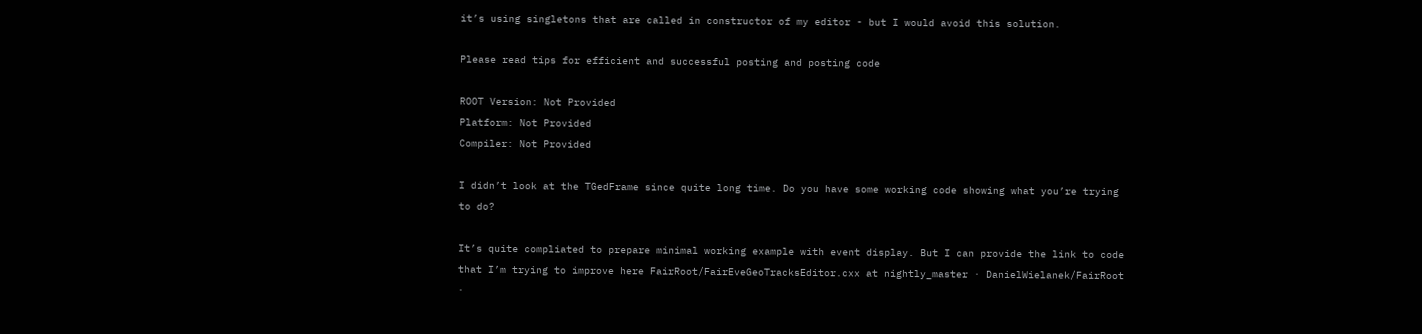it’s using singletons that are called in constructor of my editor - but I would avoid this solution.

Please read tips for efficient and successful posting and posting code

ROOT Version: Not Provided
Platform: Not Provided
Compiler: Not Provided

I didn’t look at the TGedFrame since quite long time. Do you have some working code showing what you’re trying to do?

It’s quite compliated to prepare minimal working example with event display. But I can provide the link to code that I’m trying to improve here FairRoot/FairEveGeoTracksEditor.cxx at nightly_master · DanielWielanek/FairRoot ·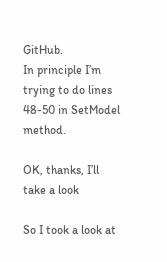GitHub.
In principle I’m trying to do lines 48-50 in SetModel method.

OK, thanks, I’ll take a look

So I took a look at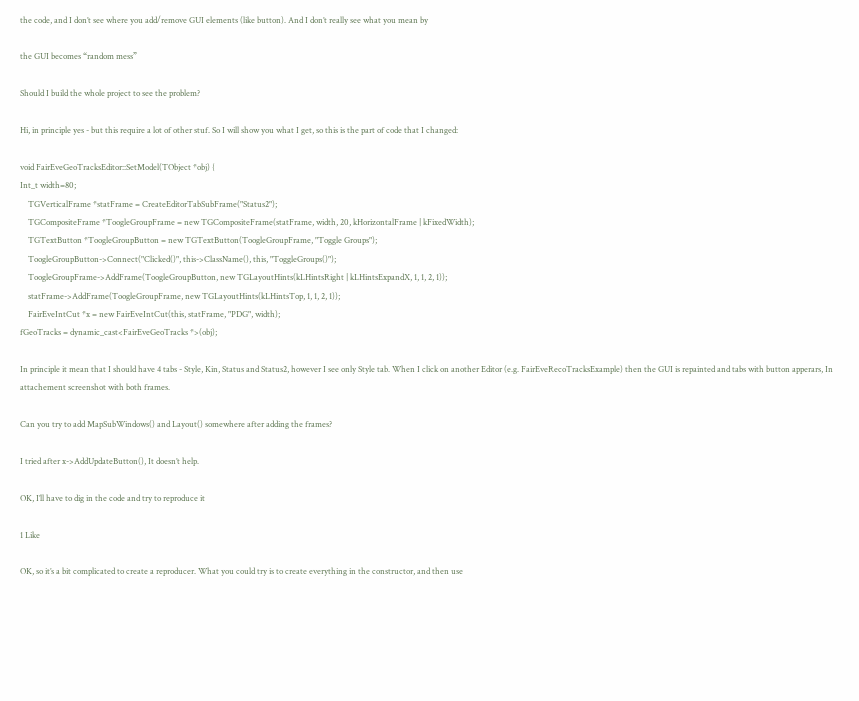the code, and I don’t see where you add/remove GUI elements (like button). And I don’t really see what you mean by

the GUI becomes “random mess”

Should I build the whole project to see the problem?

Hi, in principle yes - but this require a lot of other stuf. So I will show you what I get, so this is the part of code that I changed:

void FairEveGeoTracksEditor::SetModel(TObject *obj) {
Int_t width=80;
    TGVerticalFrame *statFrame = CreateEditorTabSubFrame("Status2");
    TGCompositeFrame *ToogleGroupFrame = new TGCompositeFrame(statFrame, width, 20, kHorizontalFrame | kFixedWidth);
    TGTextButton *ToogleGroupButton = new TGTextButton(ToogleGroupFrame, "Toggle Groups");
    ToogleGroupButton->Connect("Clicked()", this->ClassName(), this, "ToggleGroups()");
    ToogleGroupFrame->AddFrame(ToogleGroupButton, new TGLayoutHints(kLHintsRight | kLHintsExpandX, 1, 1, 2, 1));
    statFrame->AddFrame(ToogleGroupFrame, new TGLayoutHints(kLHintsTop, 1, 1, 2, 1));
    FairEveIntCut *x = new FairEveIntCut(this, statFrame, "PDG", width);
fGeoTracks = dynamic_cast<FairEveGeoTracks *>(obj);

In principle it mean that I should have 4 tabs - Style, Kin, Status and Status2, however I see only Style tab. When I click on another Editor (e.g. FairEveRecoTracksExample) then the GUI is repainted and tabs with button apperars, In attachement screenshot with both frames.

Can you try to add MapSubWindows() and Layout() somewhere after adding the frames?

I tried after x->AddUpdateButton(), It doesn’t help.

OK, I’ll have to dig in the code and try to reproduce it

1 Like

OK, so it’s a bit complicated to create a reproducer. What you could try is to create everything in the constructor, and then use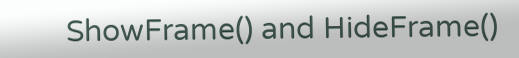ShowFrame() and HideFrame()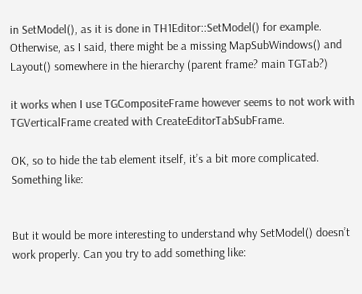in SetModel(), as it is done in TH1Editor::SetModel() for example. Otherwise, as I said, there might be a missing MapSubWindows() and Layout() somewhere in the hierarchy (parent frame? main TGTab?)

it works when I use TGCompositeFrame however seems to not work with TGVerticalFrame created with CreateEditorTabSubFrame.

OK, so to hide the tab element itself, it’s a bit more complicated. Something like:


But it would be more interesting to understand why SetModel() doesn’t work properly. Can you try to add something like: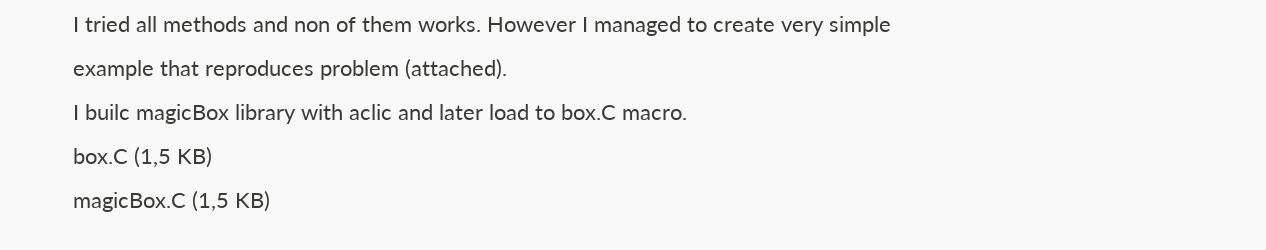I tried all methods and non of them works. However I managed to create very simple example that reproduces problem (attached).
I builc magicBox library with aclic and later load to box.C macro.
box.C (1,5 KB)
magicBox.C (1,5 KB)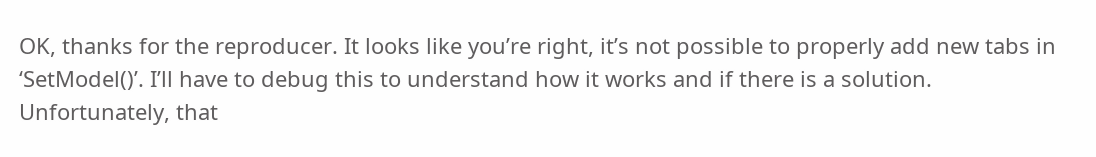OK, thanks for the reproducer. It looks like you’re right, it’s not possible to properly add new tabs in ‘SetModel()’. I’ll have to debug this to understand how it works and if there is a solution. Unfortunately, that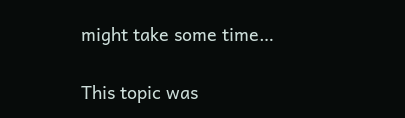might take some time…

This topic was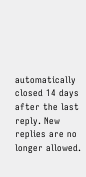automatically closed 14 days after the last reply. New replies are no longer allowed.